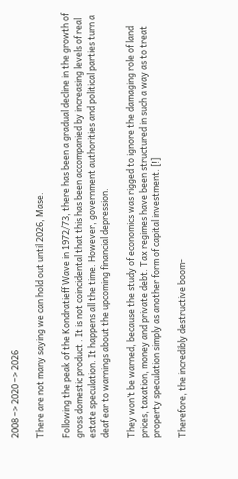2008 –> 2020 –> 2026

There are not many saying we can hold out until 2026, Mase.

Following the peak of the Kondratieff Wave in 1972/73, there has been a gradual decline in the growth of gross domestic product . It is not coincidental that this has been accompanied by increasing levels of real estate speculation. It happens all the time. However, government authorities and political parties turn a deaf ear to warnings about the upcoming financial depression.

They won’t be warned, because the study of economics was rigged to ignore the damaging role of land prices, taxation, money and private debt. Tax regimes have been structured in such a way as to treat property speculation simply as another form of capital investment. [!]

Therefore, the incredibly destructive boom-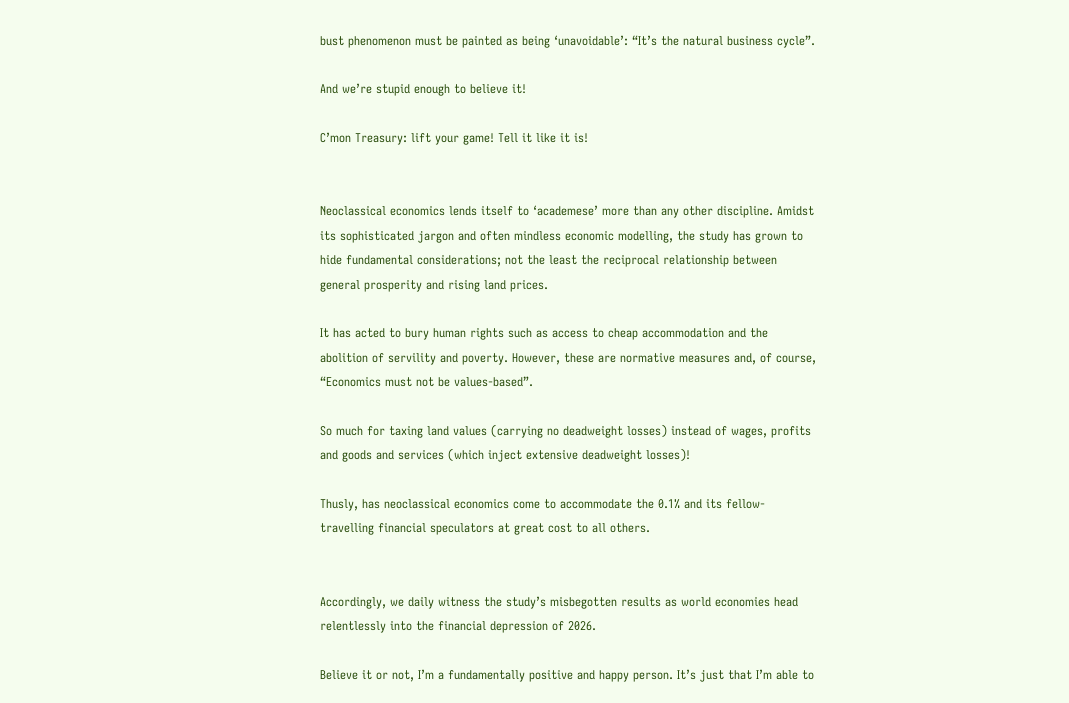bust phenomenon must be painted as being ‘unavoidable’: “It’s the natural business cycle”.

And we’re stupid enough to believe it!

C’mon Treasury: lift your game! Tell it like it is!


Neoclassical economics lends itself to ‘academese’ more than any other discipline. Amidst its sophisticated jargon and often mindless economic modelling, the study has grown to hide fundamental considerations; not the least the reciprocal relationship between general prosperity and rising land prices.

It has acted to bury human rights such as access to cheap accommodation and the abolition of servility and poverty. However, these are normative measures and, of course, “Economics must not be values-based”.

So much for taxing land values (carrying no deadweight losses) instead of wages, profits and goods and services (which inject extensive deadweight losses)!

Thusly, has neoclassical economics come to accommodate the 0.1% and its fellow-travelling financial speculators at great cost to all others.


Accordingly, we daily witness the study’s misbegotten results as world economies head relentlessly into the financial depression of 2026.

Believe it or not, I’m a fundamentally positive and happy person. It’s just that I’m able to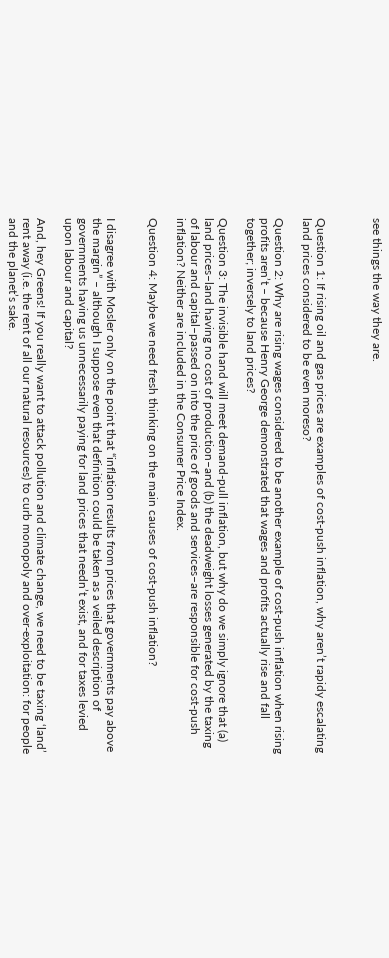see things the way they are.



Question 1: If rising oil and gas prices are examples of cost-push inflation, why aren’t rapidy escalating land prices considered to be even moreso?

Question 2: Why are rising wages considered to be another example of cost-push inflation when rising profits aren’t – because Henry George demonstrated that wages and profits actually rise and fall together; inversely to land prices?

Question 3: The invisible hand will meet demand-pull inflation, but why do we simply ignore that (a) land prices–land having no cost of production–and (b) the deadweight losses generated by the taxing of labour and capital–passed on into the price of goods and services–are responsible for cost-push inflation? Neither are included in the Consumer Price Index.

Question 4: Maybe we need fresh thinking on the main causes of cost-push inflation?


I disagree with Mosler only on the point that “inflation results from prices that governments pay above the margin” – although I suppose even that definition could be taken as a veiled description of governments having us unnecessarily paying for land prices that needn’t exist, and for taxes levied upon labour and capital?

And, hey Greens! If you really want to attack pollution and climate change, we need to be taxing ‘land’ rent away (i.e. the rent of all our natural resources) to curb monopoly and over-exploitation: for people and the planet’s sake.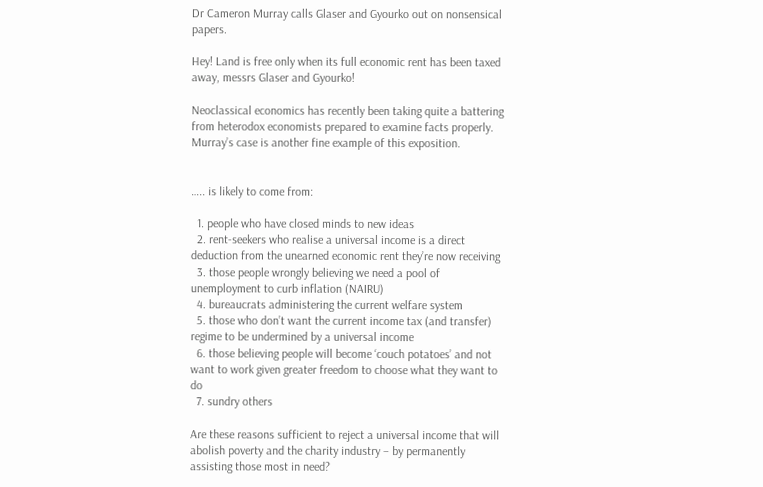Dr Cameron Murray calls Glaser and Gyourko out on nonsensical papers.

Hey! Land is free only when its full economic rent has been taxed away, messrs Glaser and Gyourko!

Neoclassical economics has recently been taking quite a battering from heterodox economists prepared to examine facts properly. Murray’s case is another fine example of this exposition.


….. is likely to come from:

  1. people who have closed minds to new ideas
  2. rent-seekers who realise a universal income is a direct deduction from the unearned economic rent they’re now receiving
  3. those people wrongly believing we need a pool of unemployment to curb inflation (NAIRU)
  4. bureaucrats administering the current welfare system
  5. those who don’t want the current income tax (and transfer) regime to be undermined by a universal income
  6. those believing people will become ‘couch potatoes’ and not want to work given greater freedom to choose what they want to do
  7. sundry others

Are these reasons sufficient to reject a universal income that will abolish poverty and the charity industry – by permanently assisting those most in need?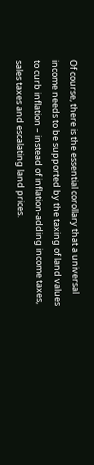Of course, there is the essential corollary that a universal income needs to be supported by the taxing of land values to curb inflation – instead of inflation-adding income taxes, sales taxes and escalating land prices.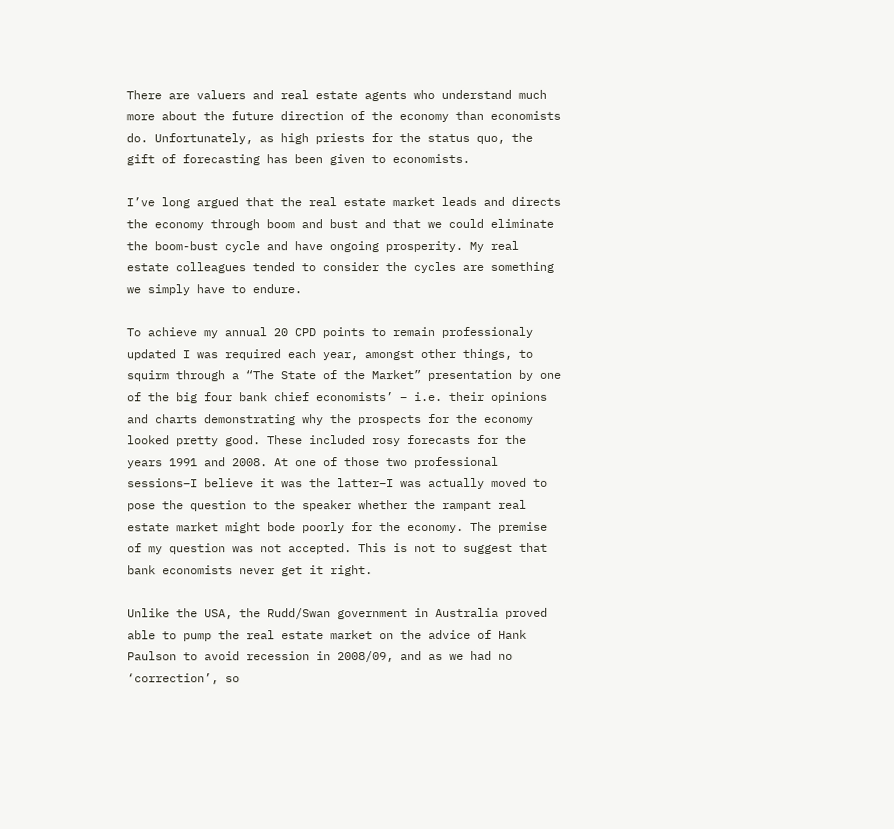There are valuers and real estate agents who understand much more about the future direction of the economy than economists do. Unfortunately, as high priests for the status quo, the gift of forecasting has been given to economists.

I’ve long argued that the real estate market leads and directs the economy through boom and bust and that we could eliminate the boom-bust cycle and have ongoing prosperity. My real estate colleagues tended to consider the cycles are something we simply have to endure.

To achieve my annual 20 CPD points to remain professionaly updated I was required each year, amongst other things, to squirm through a “The State of the Market” presentation by one of the big four bank chief economists’ – i.e. their opinions and charts demonstrating why the prospects for the economy looked pretty good. These included rosy forecasts for the years 1991 and 2008. At one of those two professional sessions–I believe it was the latter–I was actually moved to pose the question to the speaker whether the rampant real estate market might bode poorly for the economy. The premise of my question was not accepted. This is not to suggest that bank economists never get it right.

Unlike the USA, the Rudd/Swan government in Australia proved able to pump the real estate market on the advice of Hank Paulson to avoid recession in 2008/09, and as we had no ‘correction’, so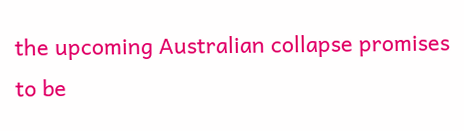the upcoming Australian collapse promises to be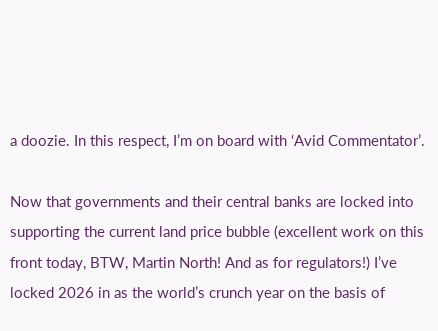a doozie. In this respect, I’m on board with ‘Avid Commentator’.

Now that governments and their central banks are locked into supporting the current land price bubble (excellent work on this front today, BTW, Martin North! And as for regulators!) I’ve locked 2026 in as the world’s crunch year on the basis of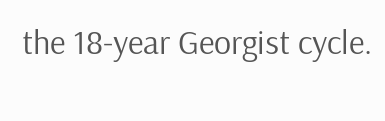the 18-year Georgist cycle.